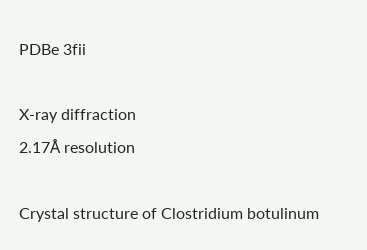PDBe 3fii

X-ray diffraction
2.17Å resolution

Crystal structure of Clostridium botulinum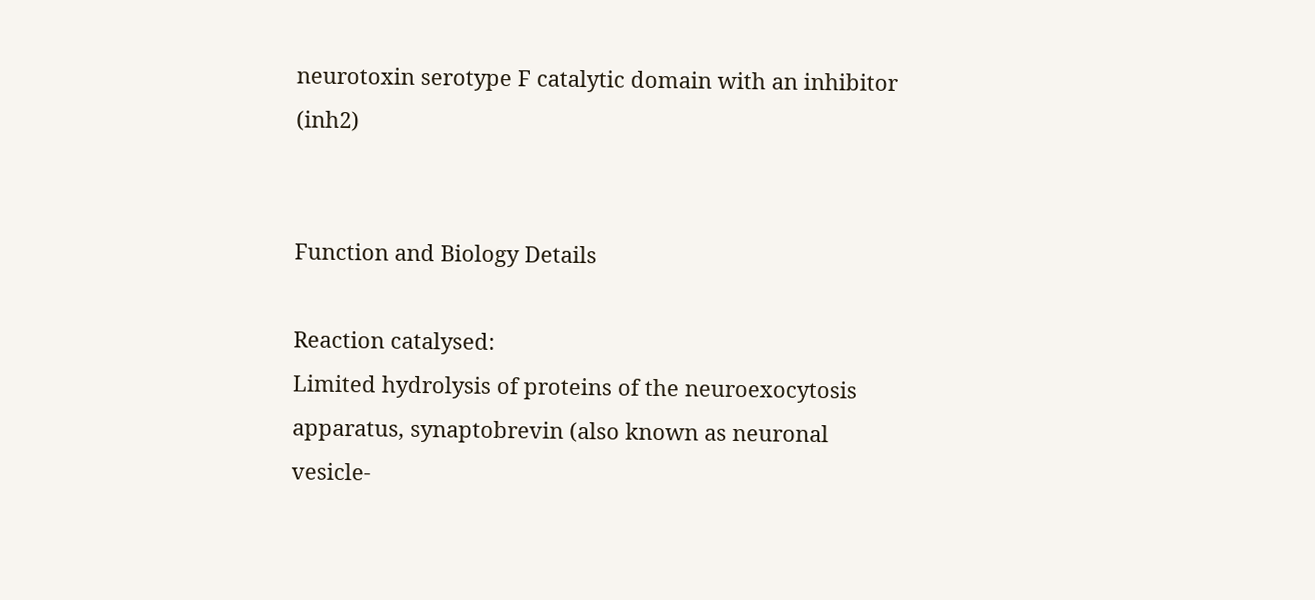neurotoxin serotype F catalytic domain with an inhibitor (inh2)


Function and Biology Details

Reaction catalysed:
Limited hydrolysis of proteins of the neuroexocytosis apparatus, synaptobrevin (also known as neuronal vesicle-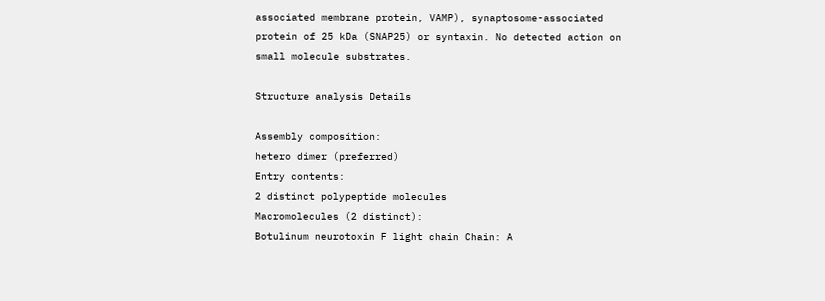associated membrane protein, VAMP), synaptosome-associated protein of 25 kDa (SNAP25) or syntaxin. No detected action on small molecule substrates.

Structure analysis Details

Assembly composition:
hetero dimer (preferred)
Entry contents:
2 distinct polypeptide molecules
Macromolecules (2 distinct):
Botulinum neurotoxin F light chain Chain: A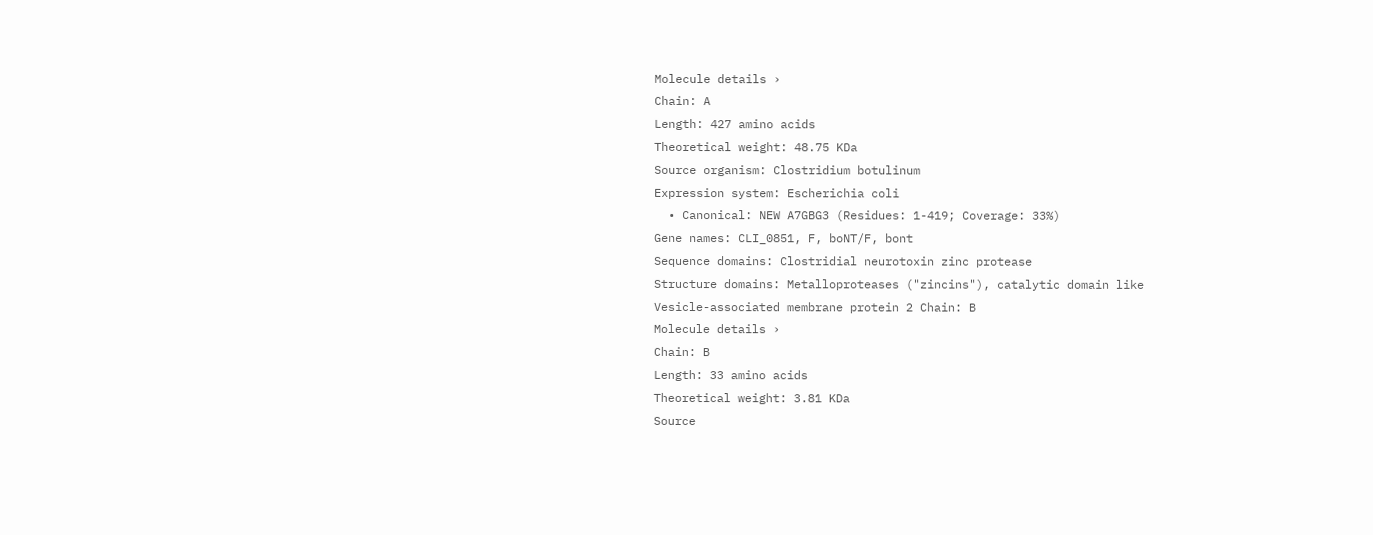Molecule details ›
Chain: A
Length: 427 amino acids
Theoretical weight: 48.75 KDa
Source organism: Clostridium botulinum
Expression system: Escherichia coli
  • Canonical: NEW A7GBG3 (Residues: 1-419; Coverage: 33%)
Gene names: CLI_0851, F, boNT/F, bont
Sequence domains: Clostridial neurotoxin zinc protease
Structure domains: Metalloproteases ("zincins"), catalytic domain like
Vesicle-associated membrane protein 2 Chain: B
Molecule details ›
Chain: B
Length: 33 amino acids
Theoretical weight: 3.81 KDa
Source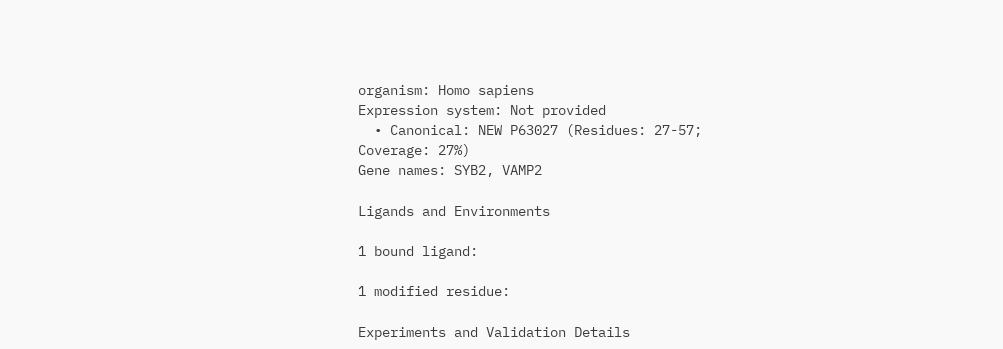organism: Homo sapiens
Expression system: Not provided
  • Canonical: NEW P63027 (Residues: 27-57; Coverage: 27%)
Gene names: SYB2, VAMP2

Ligands and Environments

1 bound ligand:

1 modified residue:

Experiments and Validation Details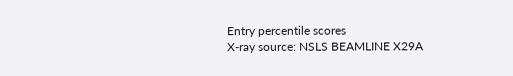Entry percentile scores
X-ray source: NSLS BEAMLINE X29A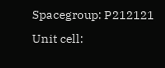Spacegroup: P212121
Unit cell: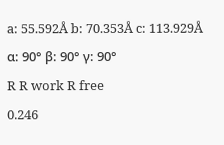a: 55.592Å b: 70.353Å c: 113.929Å
α: 90° β: 90° γ: 90°
R R work R free
0.246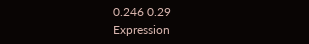0.246 0.29
Expression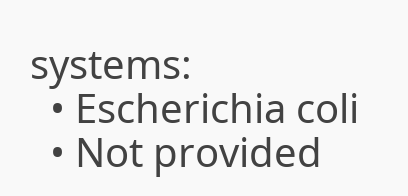systems:
  • Escherichia coli
  • Not provided